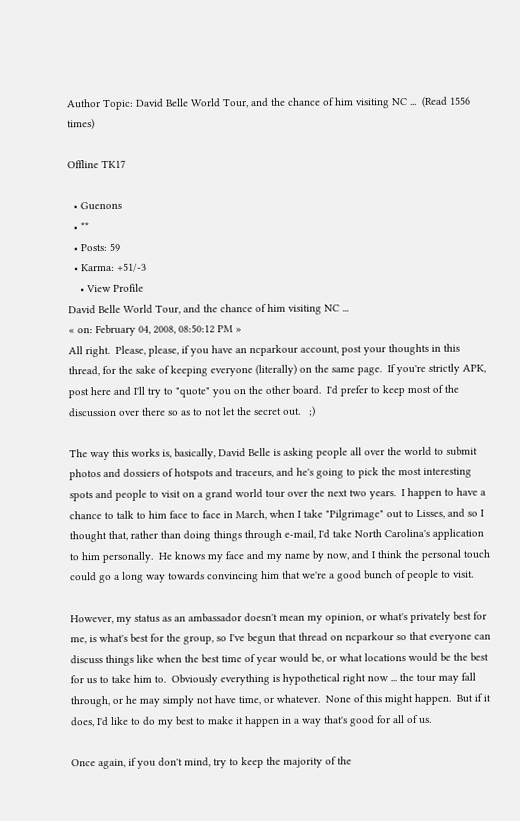Author Topic: David Belle World Tour, and the chance of him visiting NC ...  (Read 1556 times)

Offline TK17

  • Guenons
  • **
  • Posts: 59
  • Karma: +51/-3
    • View Profile
David Belle World Tour, and the chance of him visiting NC ...
« on: February 04, 2008, 08:50:12 PM »
All right.  Please, please, if you have an ncparkour account, post your thoughts in this thread, for the sake of keeping everyone (literally) on the same page.  If you're strictly APK, post here and I'll try to "quote" you on the other board.  I'd prefer to keep most of the discussion over there so as to not let the secret out.   ;)

The way this works is, basically, David Belle is asking people all over the world to submit photos and dossiers of hotspots and traceurs, and he's going to pick the most interesting spots and people to visit on a grand world tour over the next two years.  I happen to have a chance to talk to him face to face in March, when I take "Pilgrimage" out to Lisses, and so I thought that, rather than doing things through e-mail, I'd take North Carolina's application to him personally.  He knows my face and my name by now, and I think the personal touch could go a long way towards convincing him that we're a good bunch of people to visit.

However, my status as an ambassador doesn't mean my opinion, or what's privately best for me, is what's best for the group, so I've begun that thread on ncparkour so that everyone can discuss things like when the best time of year would be, or what locations would be the best for us to take him to.  Obviously everything is hypothetical right now ... the tour may fall through, or he may simply not have time, or whatever.  None of this might happen.  But if it does, I'd like to do my best to make it happen in a way that's good for all of us.

Once again, if you don't mind, try to keep the majority of the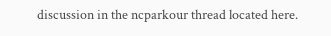discussion in the ncparkour thread located here.